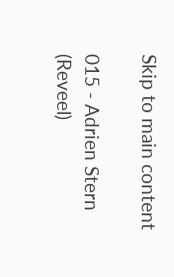Skip to main content

015 - Adrien Stern (Reveel)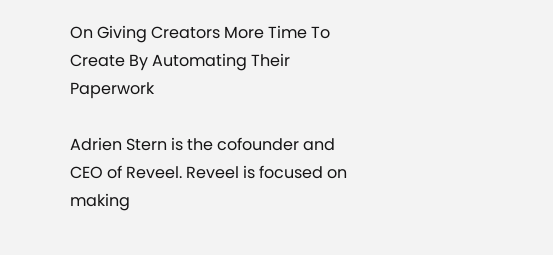On Giving Creators More Time To Create By Automating Their Paperwork

Adrien Stern is the cofounder and CEO of Reveel. Reveel is focused on making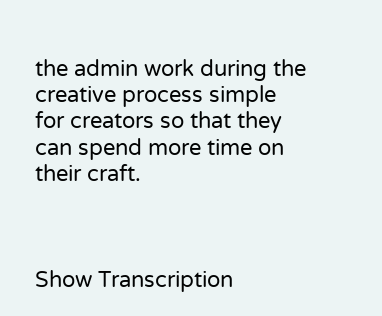the admin work during the creative process simple for creators so that they can spend more time on their craft.



Show Transcription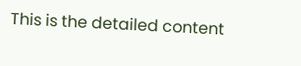This is the detailed content